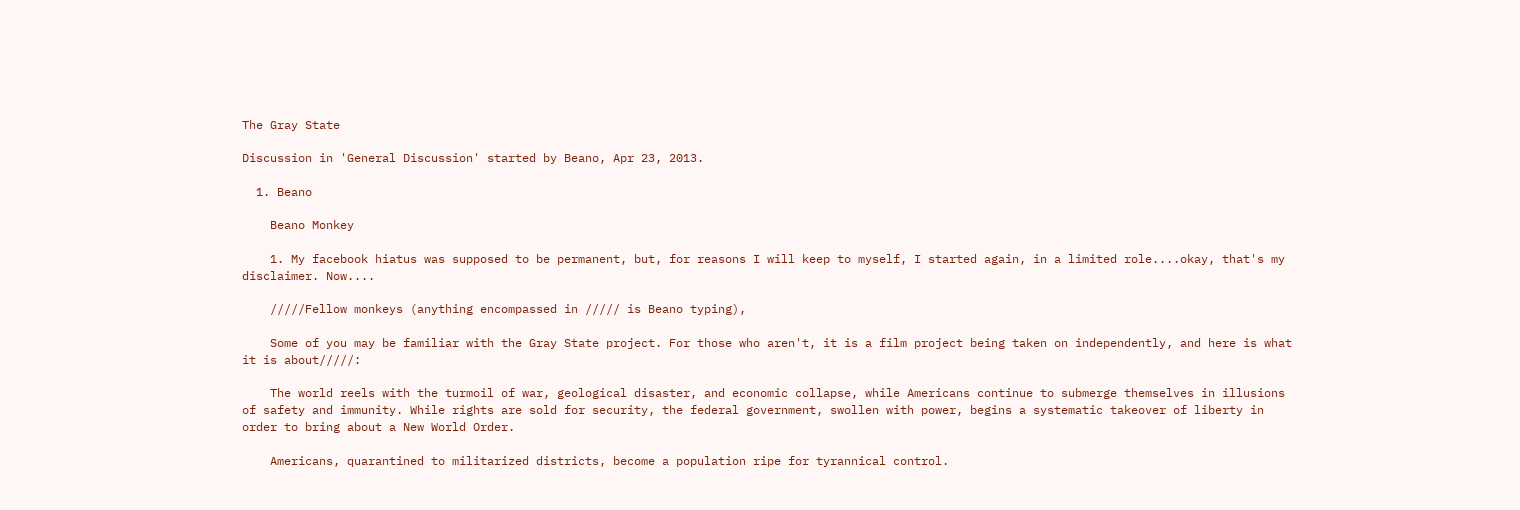The Gray State

Discussion in 'General Discussion' started by Beano, Apr 23, 2013.

  1. Beano

    Beano Monkey

    1. My facebook hiatus was supposed to be permanent, but, for reasons I will keep to myself, I started again, in a limited role....okay, that's my disclaimer. Now....

    /////Fellow monkeys (anything encompassed in ///// is Beano typing),

    Some of you may be familiar with the Gray State project. For those who aren't, it is a film project being taken on independently, and here is what it is about/////:

    The world reels with the turmoil of war, geological disaster, and economic collapse, while Americans continue to submerge themselves in illusions of safety and immunity. While rights are sold for security, the federal government, swollen with power, begins a systematic takeover of liberty in order to bring about a New World Order.

    Americans, quarantined to militarized districts, become a population ripe for tyrannical control.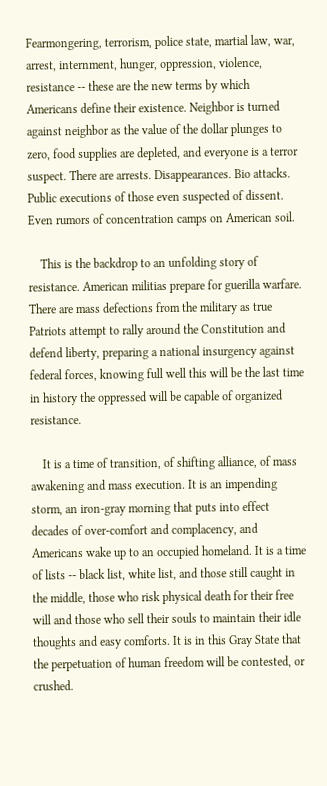Fearmongering, terrorism, police state, martial law, war, arrest, internment, hunger, oppression, violence, resistance -- these are the new terms by which Americans define their existence. Neighbor is turned against neighbor as the value of the dollar plunges to zero, food supplies are depleted, and everyone is a terror suspect. There are arrests. Disappearances. Bio attacks. Public executions of those even suspected of dissent. Even rumors of concentration camps on American soil.

    This is the backdrop to an unfolding story of resistance. American militias prepare for guerilla warfare. There are mass defections from the military as true Patriots attempt to rally around the Constitution and defend liberty, preparing a national insurgency against federal forces, knowing full well this will be the last time in history the oppressed will be capable of organized resistance.

    It is a time of transition, of shifting alliance, of mass awakening and mass execution. It is an impending storm, an iron-gray morning that puts into effect decades of over-comfort and complacency, and Americans wake up to an occupied homeland. It is a time of lists -- black list, white list, and those still caught in the middle, those who risk physical death for their free will and those who sell their souls to maintain their idle thoughts and easy comforts. It is in this Gray State that the perpetuation of human freedom will be contested, or crushed.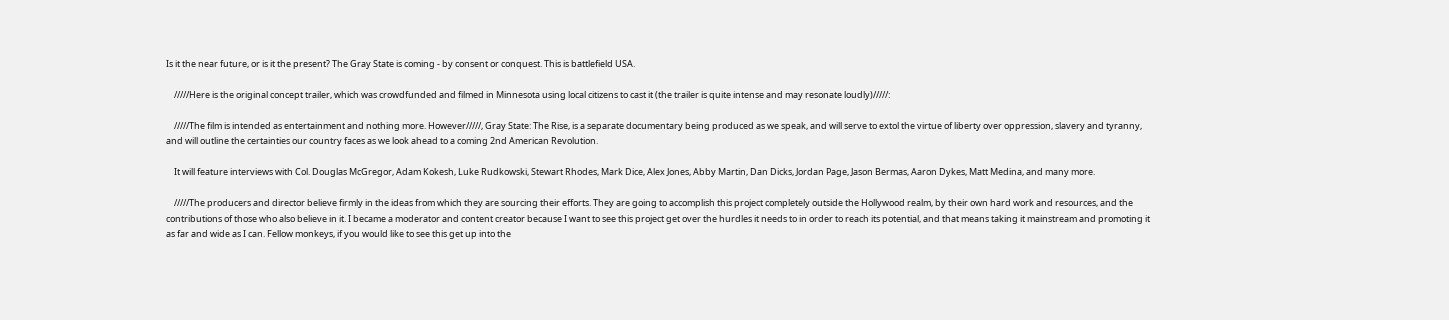Is it the near future, or is it the present? The Gray State is coming - by consent or conquest. This is battlefield USA.

    /////Here is the original concept trailer, which was crowdfunded and filmed in Minnesota using local citizens to cast it (the trailer is quite intense and may resonate loudly)/////:

    /////The film is intended as entertainment and nothing more. However/////, Gray State: The Rise, is a separate documentary being produced as we speak, and will serve to extol the virtue of liberty over oppression, slavery and tyranny, and will outline the certainties our country faces as we look ahead to a coming 2nd American Revolution.

    It will feature interviews with Col. Douglas McGregor, Adam Kokesh, Luke Rudkowski, Stewart Rhodes, Mark Dice, Alex Jones, Abby Martin, Dan Dicks, Jordan Page, Jason Bermas, Aaron Dykes, Matt Medina, and many more.

    /////The producers and director believe firmly in the ideas from which they are sourcing their efforts. They are going to accomplish this project completely outside the Hollywood realm, by their own hard work and resources, and the contributions of those who also believe in it. I became a moderator and content creator because I want to see this project get over the hurdles it needs to in order to reach its potential, and that means taking it mainstream and promoting it as far and wide as I can. Fellow monkeys, if you would like to see this get up into the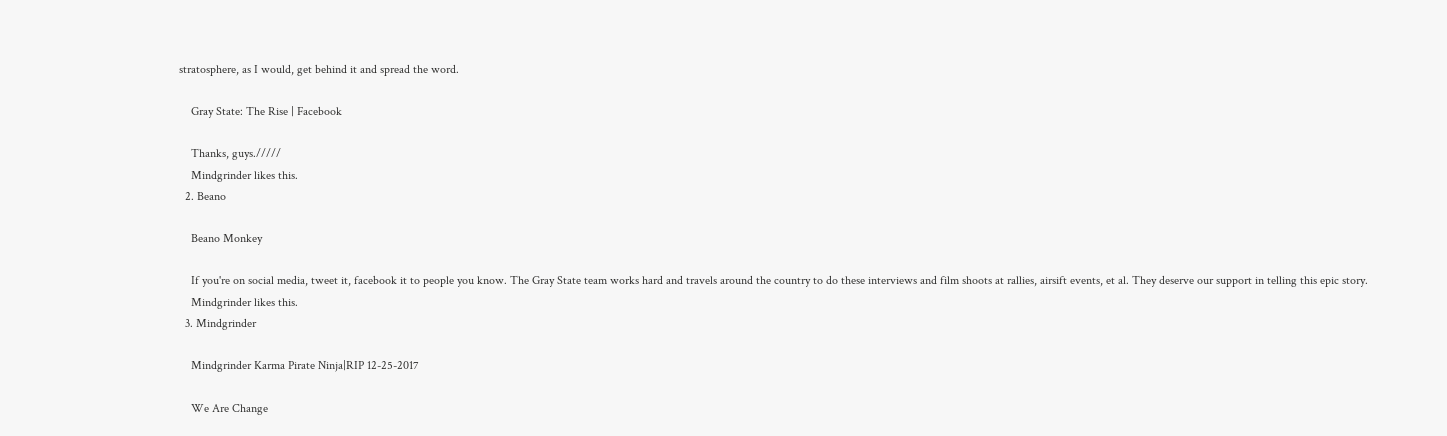stratosphere, as I would, get behind it and spread the word.

    Gray State: The Rise | Facebook

    Thanks, guys./////
    Mindgrinder likes this.
  2. Beano

    Beano Monkey

    If you're on social media, tweet it, facebook it to people you know. The Gray State team works hard and travels around the country to do these interviews and film shoots at rallies, airsift events, et al. They deserve our support in telling this epic story.
    Mindgrinder likes this.
  3. Mindgrinder

    Mindgrinder Karma Pirate Ninja|RIP 12-25-2017

    We Are Change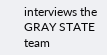interviews the GRAY STATE team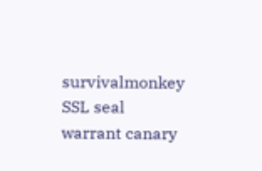survivalmonkey SSL seal warrant canary